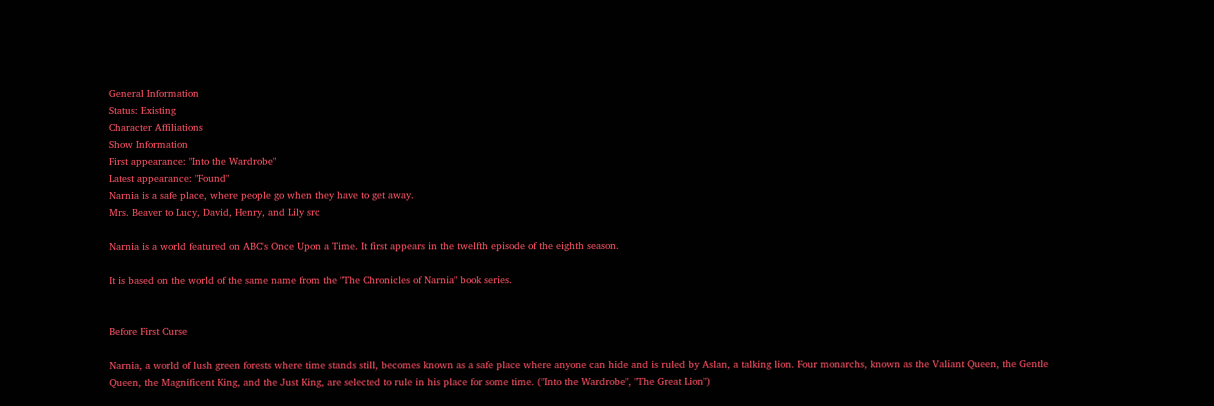General Information
Status: Existing
Character Affiliations
Show Information
First appearance: "Into the Wardrobe"
Latest appearance: "Found"
Narnia is a safe place, where people go when they have to get away.
Mrs. Beaver to Lucy, David, Henry, and Lily src

Narnia is a world featured on ABC's Once Upon a Time. It first appears in the twelfth episode of the eighth season.

It is based on the world of the same name from the "The Chronicles of Narnia" book series.


Before First Curse

Narnia, a world of lush green forests where time stands still, becomes known as a safe place where anyone can hide and is ruled by Aslan, a talking lion. Four monarchs, known as the Valiant Queen, the Gentle Queen, the Magnificent King, and the Just King, are selected to rule in his place for some time. ("Into the Wardrobe", "The Great Lion")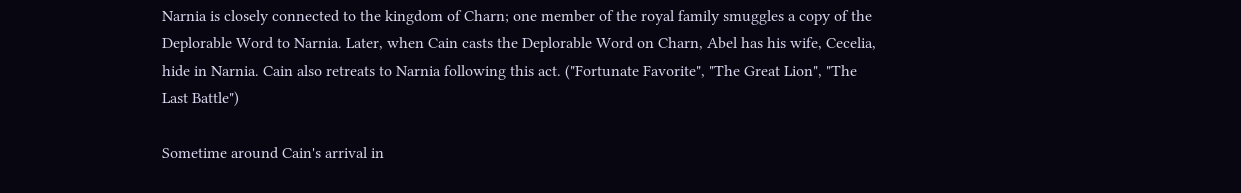Narnia is closely connected to the kingdom of Charn; one member of the royal family smuggles a copy of the Deplorable Word to Narnia. Later, when Cain casts the Deplorable Word on Charn, Abel has his wife, Cecelia, hide in Narnia. Cain also retreats to Narnia following this act. ("Fortunate Favorite", "The Great Lion", "The Last Battle")

Sometime around Cain's arrival in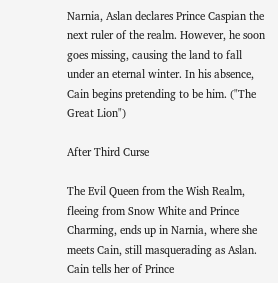Narnia, Aslan declares Prince Caspian the next ruler of the realm. However, he soon goes missing, causing the land to fall under an eternal winter. In his absence, Cain begins pretending to be him. ("The Great Lion")

After Third Curse

The Evil Queen from the Wish Realm, fleeing from Snow White and Prince Charming, ends up in Narnia, where she meets Cain, still masquerading as Aslan. Cain tells her of Prince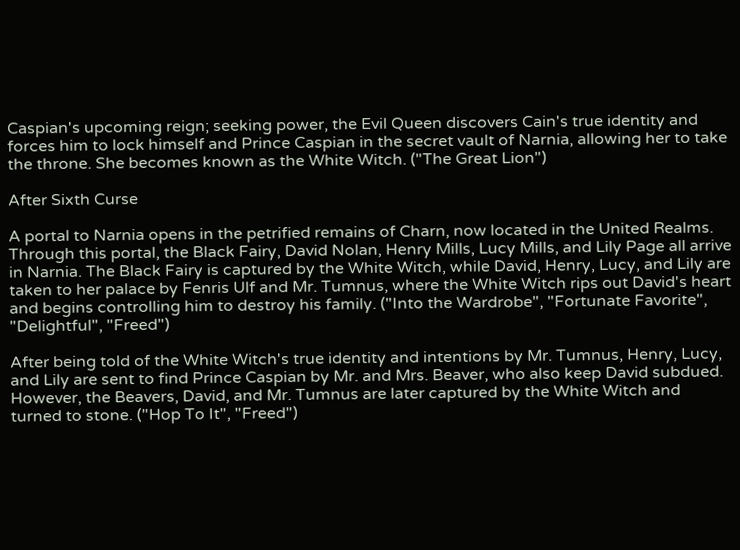Caspian's upcoming reign; seeking power, the Evil Queen discovers Cain's true identity and forces him to lock himself and Prince Caspian in the secret vault of Narnia, allowing her to take the throne. She becomes known as the White Witch. ("The Great Lion")

After Sixth Curse

A portal to Narnia opens in the petrified remains of Charn, now located in the United Realms. Through this portal, the Black Fairy, David Nolan, Henry Mills, Lucy Mills, and Lily Page all arrive in Narnia. The Black Fairy is captured by the White Witch, while David, Henry, Lucy, and Lily are taken to her palace by Fenris Ulf and Mr. Tumnus, where the White Witch rips out David's heart and begins controlling him to destroy his family. ("Into the Wardrobe", "Fortunate Favorite", "Delightful", "Freed")

After being told of the White Witch's true identity and intentions by Mr. Tumnus, Henry, Lucy, and Lily are sent to find Prince Caspian by Mr. and Mrs. Beaver, who also keep David subdued. However, the Beavers, David, and Mr. Tumnus are later captured by the White Witch and turned to stone. ("Hop To It", "Freed")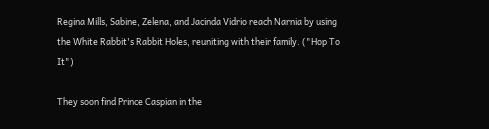Regina Mills, Sabine, Zelena, and Jacinda Vidrio reach Narnia by using the White Rabbit's Rabbit Holes, reuniting with their family. ("Hop To It")

They soon find Prince Caspian in the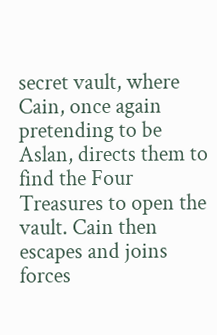secret vault, where Cain, once again pretending to be Aslan, directs them to find the Four Treasures to open the vault. Cain then escapes and joins forces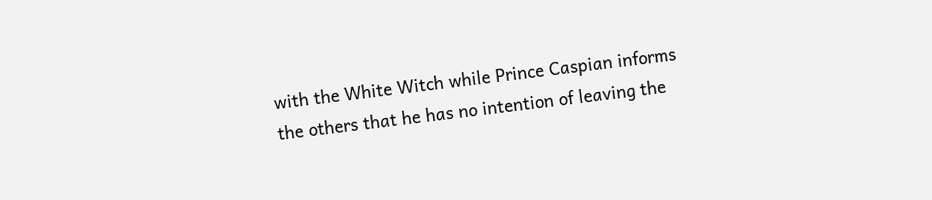with the White Witch while Prince Caspian informs the others that he has no intention of leaving the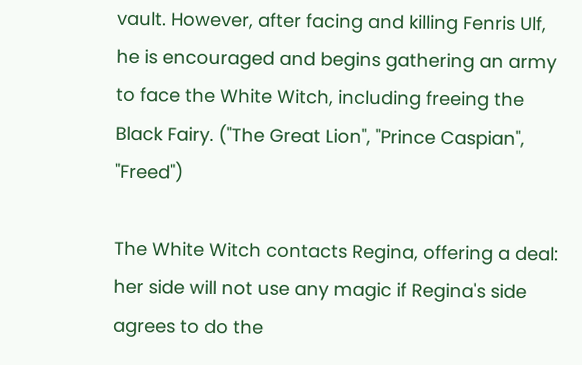vault. However, after facing and killing Fenris Ulf, he is encouraged and begins gathering an army to face the White Witch, including freeing the Black Fairy. ("The Great Lion", "Prince Caspian", "Freed")

The White Witch contacts Regina, offering a deal: her side will not use any magic if Regina's side agrees to do the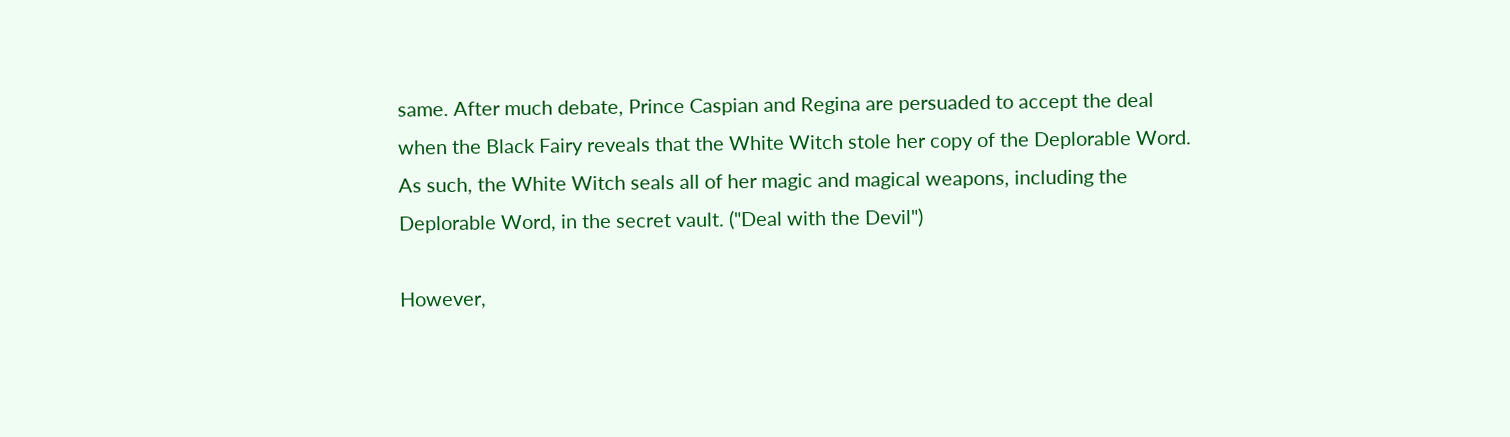same. After much debate, Prince Caspian and Regina are persuaded to accept the deal when the Black Fairy reveals that the White Witch stole her copy of the Deplorable Word. As such, the White Witch seals all of her magic and magical weapons, including the Deplorable Word, in the secret vault. ("Deal with the Devil")

However,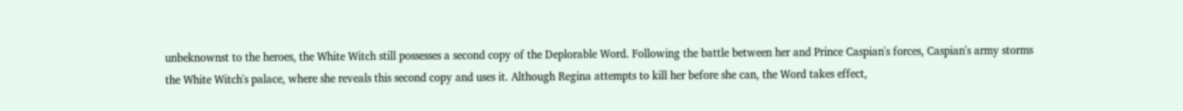unbeknownst to the heroes, the White Witch still possesses a second copy of the Deplorable Word. Following the battle between her and Prince Caspian's forces, Caspian's army storms the White Witch's palace, where she reveals this second copy and uses it. Although Regina attempts to kill her before she can, the Word takes effect,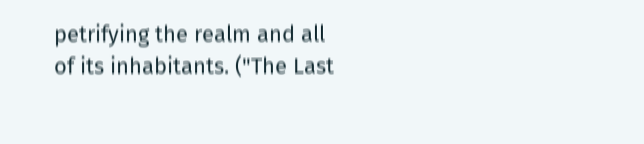petrifying the realm and all of its inhabitants. ("The Last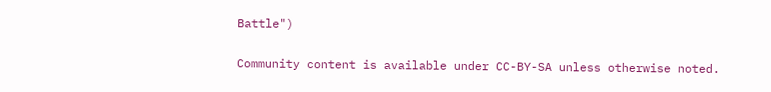Battle")

Community content is available under CC-BY-SA unless otherwise noted.